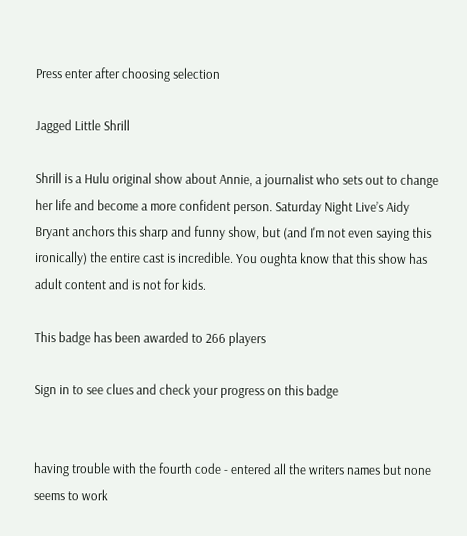Press enter after choosing selection

Jagged Little Shrill

Shrill is a Hulu original show about Annie, a journalist who sets out to change her life and become a more confident person. Saturday Night Live’s Aidy Bryant anchors this sharp and funny show, but (and I'm not even saying this ironically) the entire cast is incredible. You oughta know that this show has adult content and is not for kids.

This badge has been awarded to 266 players

Sign in to see clues and check your progress on this badge


having trouble with the fourth code - entered all the writers names but none seems to work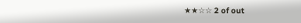★★☆☆ 2 of out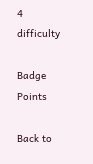4 difficulty

Badge Points

Back to